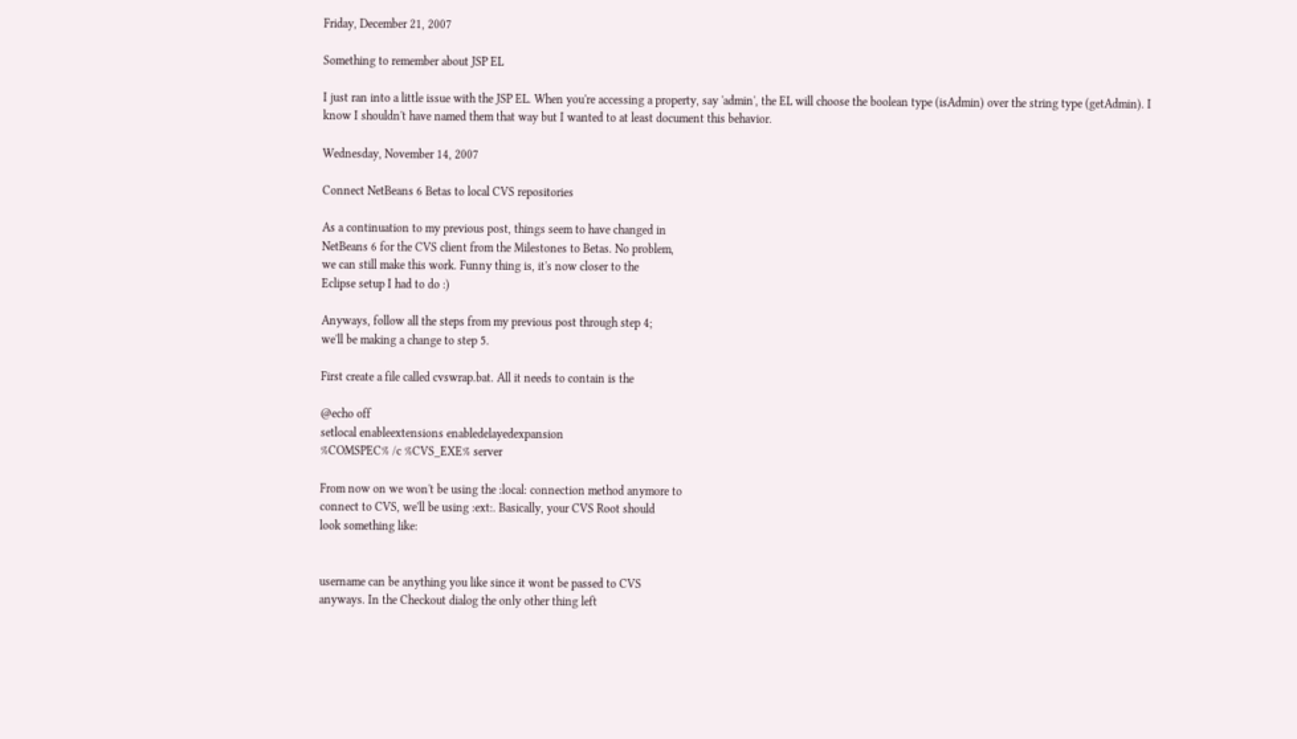Friday, December 21, 2007

Something to remember about JSP EL

I just ran into a little issue with the JSP EL. When you're accessing a property, say 'admin', the EL will choose the boolean type (isAdmin) over the string type (getAdmin). I know I shouldn't have named them that way but I wanted to at least document this behavior.

Wednesday, November 14, 2007

Connect NetBeans 6 Betas to local CVS repositories

As a continuation to my previous post, things seem to have changed in
NetBeans 6 for the CVS client from the Milestones to Betas. No problem,
we can still make this work. Funny thing is, it's now closer to the
Eclipse setup I had to do :)

Anyways, follow all the steps from my previous post through step 4;
we'll be making a change to step 5.

First create a file called cvswrap.bat. All it needs to contain is the

@echo off
setlocal enableextensions enabledelayedexpansion
%COMSPEC% /c %CVS_EXE% server

From now on we won't be using the :local: connection method anymore to
connect to CVS, we'll be using :ext:. Basically, your CVS Root should
look something like:


username can be anything you like since it wont be passed to CVS
anyways. In the Checkout dialog the only other thing left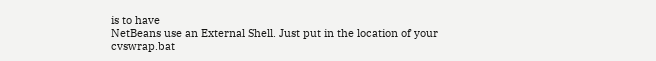is to have
NetBeans use an External Shell. Just put in the location of your
cvswrap.bat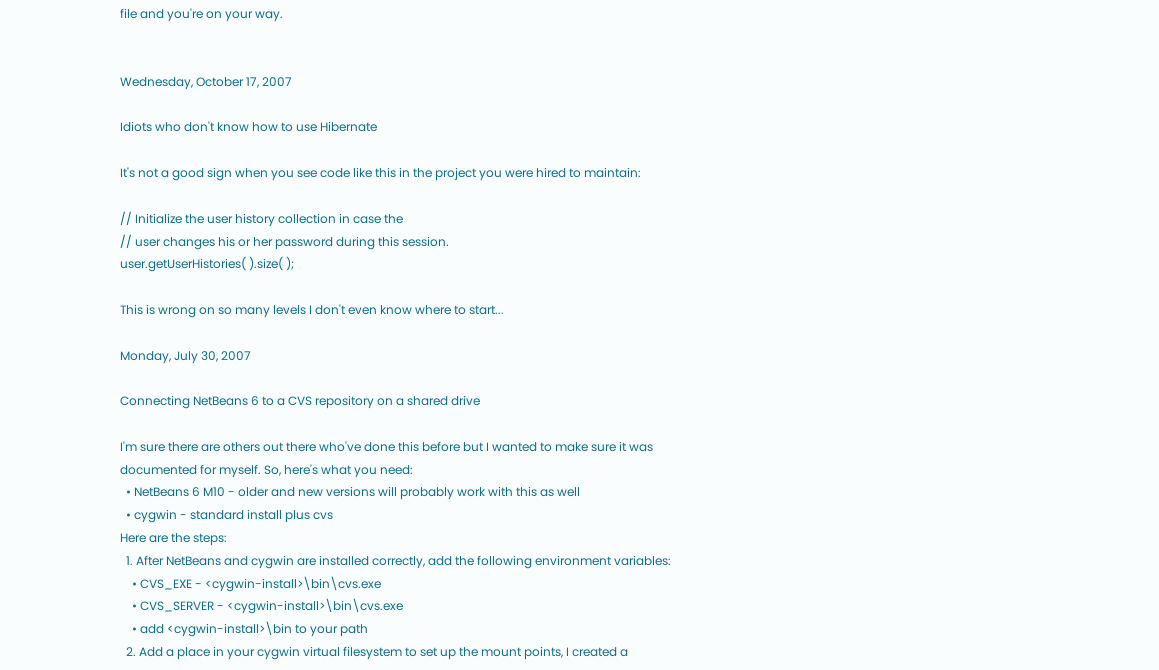file and you're on your way.


Wednesday, October 17, 2007

Idiots who don't know how to use Hibernate

It's not a good sign when you see code like this in the project you were hired to maintain:

// Initialize the user history collection in case the
// user changes his or her password during this session.
user.getUserHistories( ).size( );

This is wrong on so many levels I don't even know where to start...

Monday, July 30, 2007

Connecting NetBeans 6 to a CVS repository on a shared drive

I'm sure there are others out there who've done this before but I wanted to make sure it was documented for myself. So, here's what you need:
  • NetBeans 6 M10 - older and new versions will probably work with this as well
  • cygwin - standard install plus cvs
Here are the steps:
  1. After NetBeans and cygwin are installed correctly, add the following environment variables:
    • CVS_EXE - <cygwin-install>\bin\cvs.exe
    • CVS_SERVER - <cygwin-install>\bin\cvs.exe
    • add <cygwin-install>\bin to your path
  2. Add a place in your cygwin virtual filesystem to set up the mount points, I created a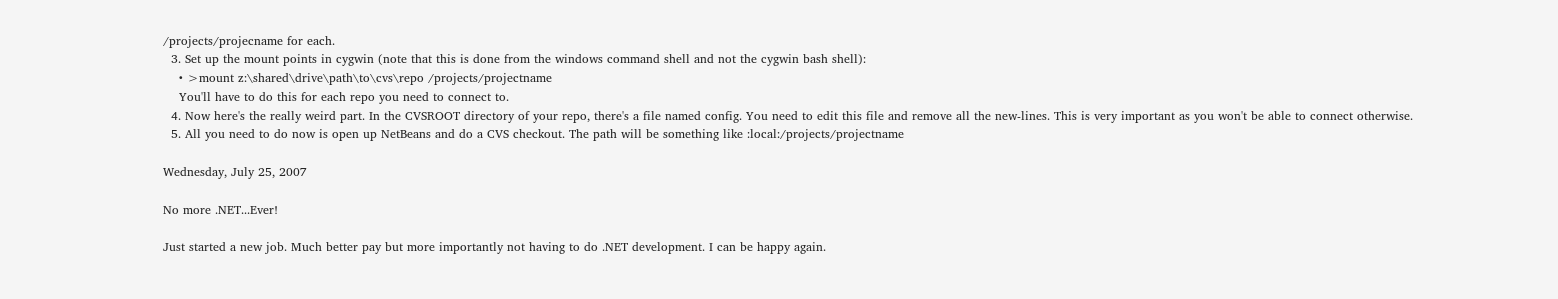/projects/projecname for each.
  3. Set up the mount points in cygwin (note that this is done from the windows command shell and not the cygwin bash shell):
    • >mount z:\shared\drive\path\to\cvs\repo /projects/projectname
    You'll have to do this for each repo you need to connect to.
  4. Now here's the really weird part. In the CVSROOT directory of your repo, there's a file named config. You need to edit this file and remove all the new-lines. This is very important as you won't be able to connect otherwise.
  5. All you need to do now is open up NetBeans and do a CVS checkout. The path will be something like :local:/projects/projectname

Wednesday, July 25, 2007

No more .NET...Ever!

Just started a new job. Much better pay but more importantly not having to do .NET development. I can be happy again.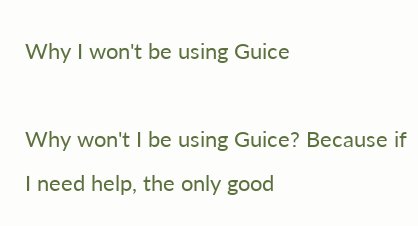Why I won't be using Guice

Why won't I be using Guice? Because if I need help, the only good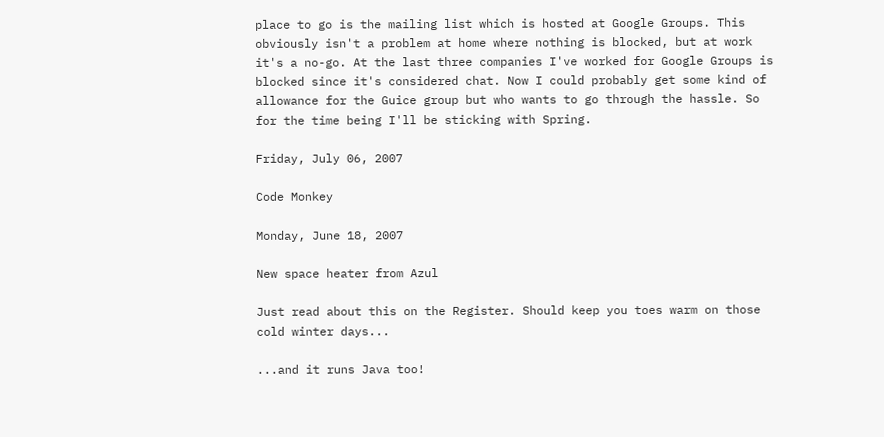place to go is the mailing list which is hosted at Google Groups. This obviously isn't a problem at home where nothing is blocked, but at work it's a no-go. At the last three companies I've worked for Google Groups is blocked since it's considered chat. Now I could probably get some kind of allowance for the Guice group but who wants to go through the hassle. So for the time being I'll be sticking with Spring.

Friday, July 06, 2007

Code Monkey

Monday, June 18, 2007

New space heater from Azul

Just read about this on the Register. Should keep you toes warm on those cold winter days...

...and it runs Java too!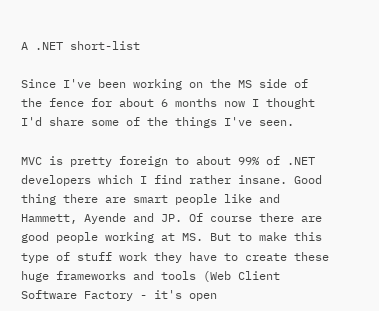A .NET short-list

Since I've been working on the MS side of the fence for about 6 months now I thought I'd share some of the things I've seen.

MVC is pretty foreign to about 99% of .NET developers which I find rather insane. Good thing there are smart people like and Hammett, Ayende and JP. Of course there are good people working at MS. But to make this type of stuff work they have to create these huge frameworks and tools (Web Client Software Factory - it's open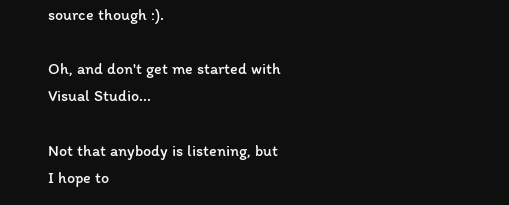source though :).

Oh, and don't get me started with Visual Studio...

Not that anybody is listening, but I hope to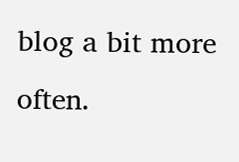blog a bit more often.